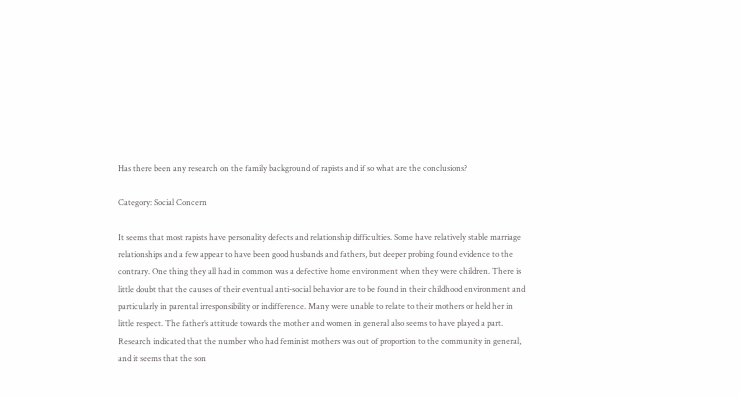Has there been any research on the family background of rapists and if so what are the conclusions?

Category: Social Concern

It seems that most rapists have personality defects and relationship difficulties. Some have relatively stable marriage relationships and a few appear to have been good husbands and fathers, but deeper probing found evidence to the contrary. One thing they all had in common was a defective home environment when they were children. There is little doubt that the causes of their eventual anti-social behavior are to be found in their childhood environment and particularly in parental irresponsibility or indifference. Many were unable to relate to their mothers or held her in little respect. The father’s attitude towards the mother and women in general also seems to have played a part. Research indicated that the number who had feminist mothers was out of proportion to the community in general, and it seems that the son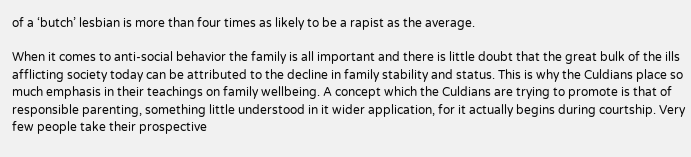of a ‘butch’ lesbian is more than four times as likely to be a rapist as the average.

When it comes to anti-social behavior the family is all important and there is little doubt that the great bulk of the ills afflicting society today can be attributed to the decline in family stability and status. This is why the Culdians place so much emphasis in their teachings on family wellbeing. A concept which the Culdians are trying to promote is that of responsible parenting, something little understood in it wider application, for it actually begins during courtship. Very few people take their prospective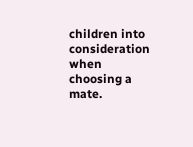children into consideration when choosing a mate.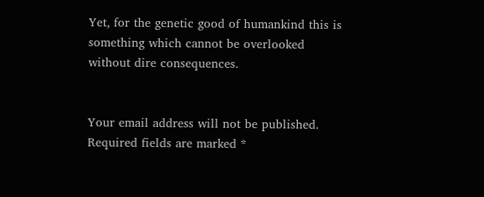Yet, for the genetic good of humankind this is something which cannot be overlooked without dire consequences.


Your email address will not be published. Required fields are marked *